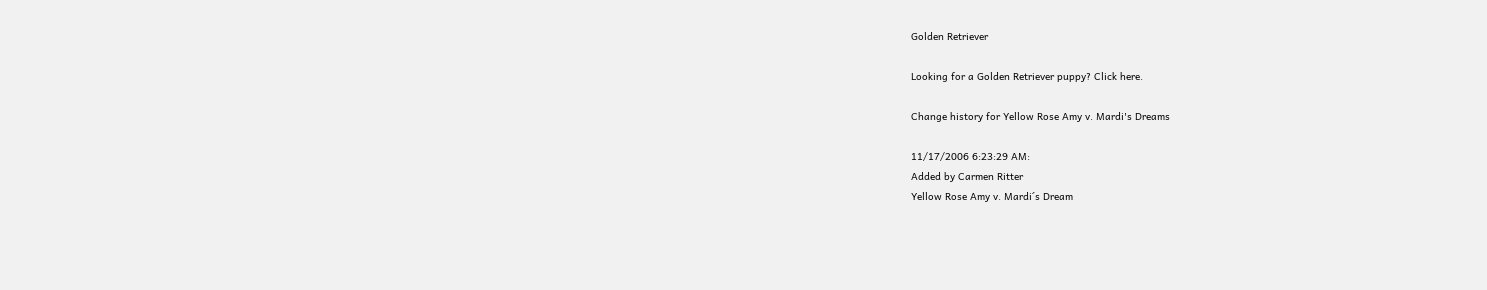Golden Retriever

Looking for a Golden Retriever puppy? Click here.

Change history for Yellow Rose Amy v. Mardi's Dreams

11/17/2006 6:23:29 AM:
Added by Carmen Ritter
Yellow Rose Amy v. Mardi´s Dream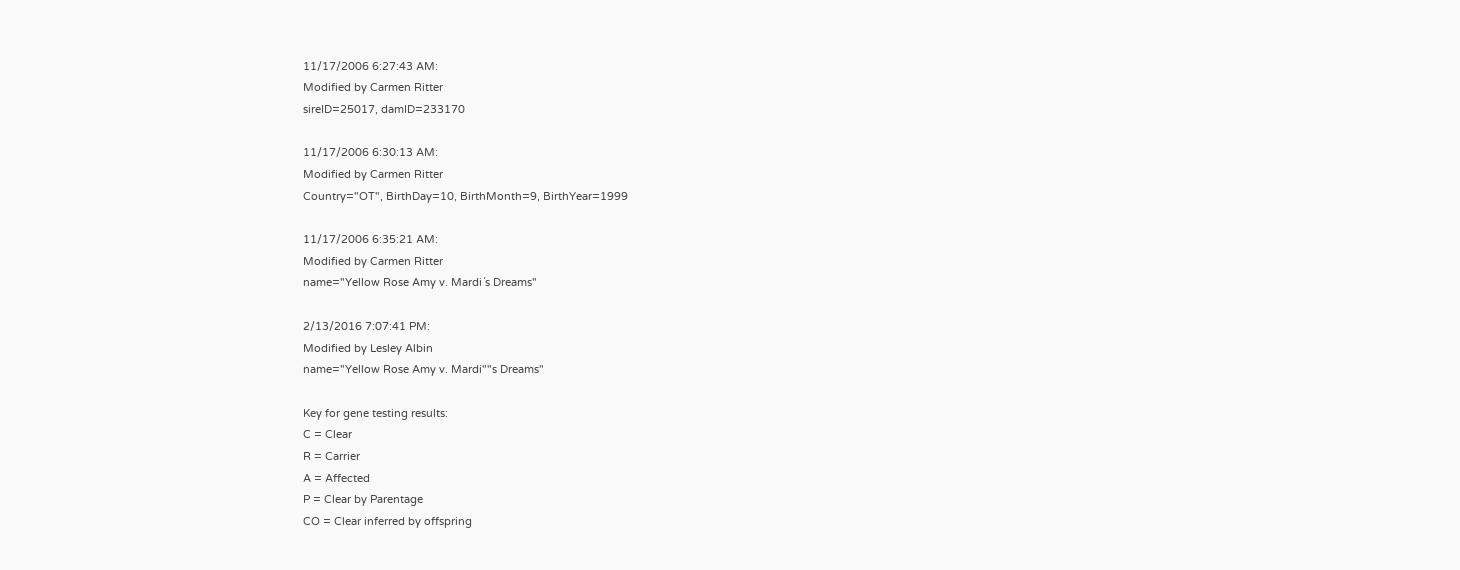11/17/2006 6:27:43 AM:
Modified by Carmen Ritter
sireID=25017, damID=233170

11/17/2006 6:30:13 AM:
Modified by Carmen Ritter
Country="OT", BirthDay=10, BirthMonth=9, BirthYear=1999

11/17/2006 6:35:21 AM:
Modified by Carmen Ritter
name="Yellow Rose Amy v. Mardi´s Dreams"

2/13/2016 7:07:41 PM:
Modified by Lesley Albin
name="Yellow Rose Amy v. Mardi""s Dreams"

Key for gene testing results:
C = Clear
R = Carrier
A = Affected
P = Clear by Parentage
CO = Clear inferred by offspring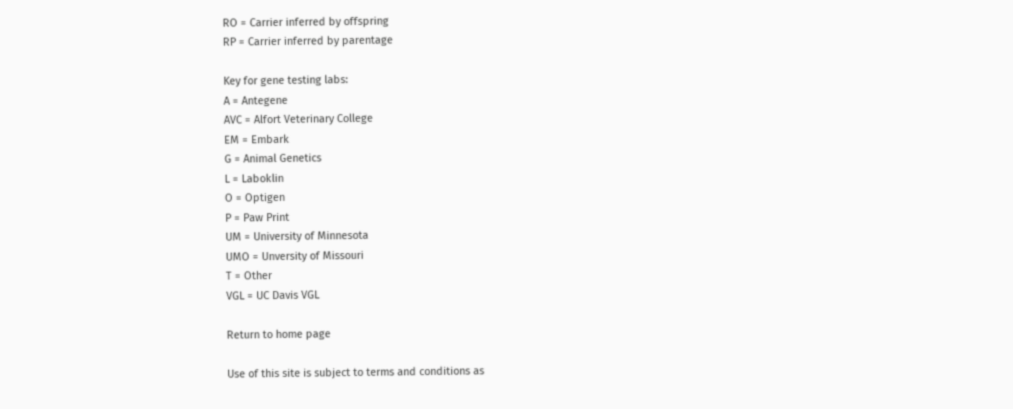RO = Carrier inferred by offspring
RP = Carrier inferred by parentage

Key for gene testing labs:
A = Antegene
AVC = Alfort Veterinary College
EM = Embark
G = Animal Genetics
L = Laboklin
O = Optigen
P = Paw Print
UM = University of Minnesota
UMO = Unversity of Missouri
T = Other
VGL = UC Davis VGL

Return to home page

Use of this site is subject to terms and conditions as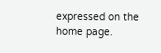expressed on the home page.